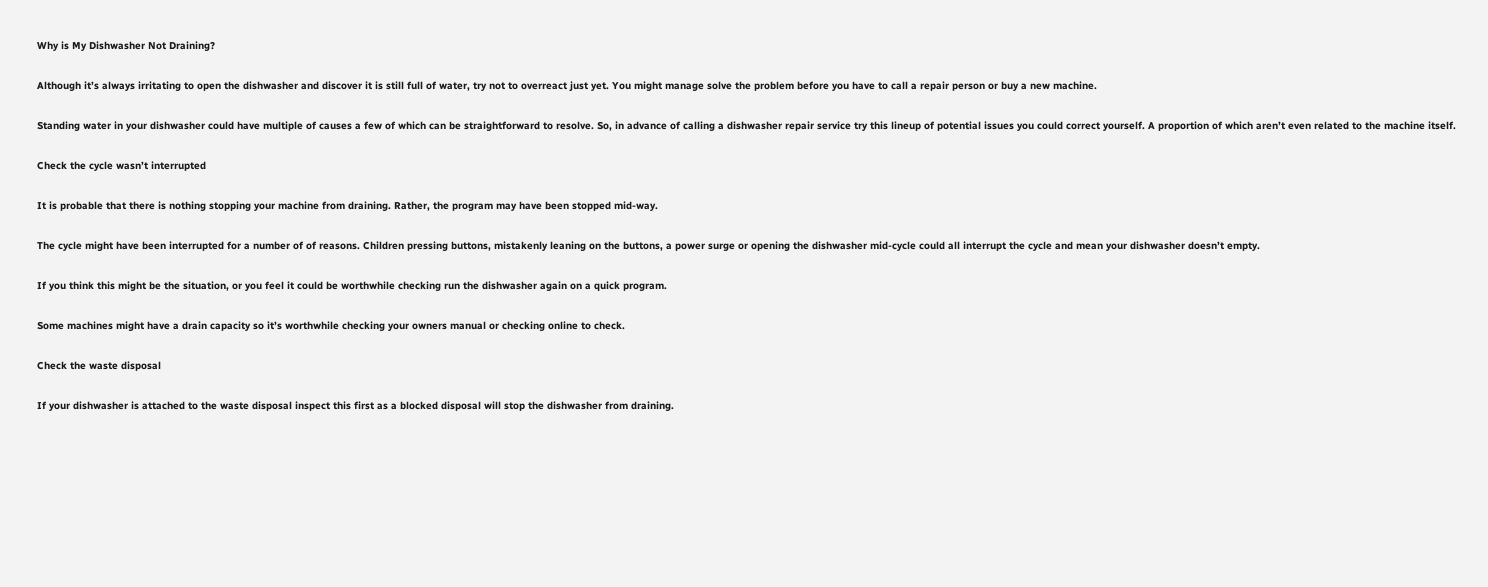Why is My Dishwasher Not Draining?

Although it’s always irritating to open the dishwasher and discover it is still full of water, try not to overreact just yet. You might manage solve the problem before you have to call a repair person or buy a new machine.

Standing water in your dishwasher could have multiple of causes a few of which can be straightforward to resolve. So, in advance of calling a dishwasher repair service try this lineup of potential issues you could correct yourself. A proportion of which aren’t even related to the machine itself.

Check the cycle wasn’t interrupted

It is probable that there is nothing stopping your machine from draining. Rather, the program may have been stopped mid-way.

The cycle might have been interrupted for a number of of reasons. Children pressing buttons, mistakenly leaning on the buttons, a power surge or opening the dishwasher mid-cycle could all interrupt the cycle and mean your dishwasher doesn’t empty.

If you think this might be the situation, or you feel it could be worthwhile checking run the dishwasher again on a quick program.

Some machines might have a drain capacity so it’s worthwhile checking your owners manual or checking online to check.

Check the waste disposal

If your dishwasher is attached to the waste disposal inspect this first as a blocked disposal will stop the dishwasher from draining.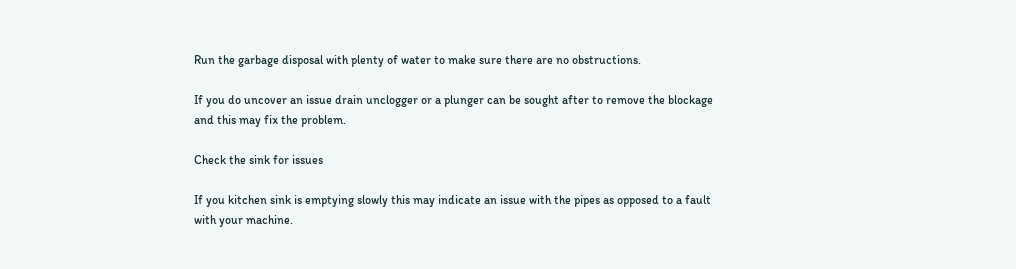Run the garbage disposal with plenty of water to make sure there are no obstructions.

If you do uncover an issue drain unclogger or a plunger can be sought after to remove the blockage and this may fix the problem.

Check the sink for issues

If you kitchen sink is emptying slowly this may indicate an issue with the pipes as opposed to a fault with your machine.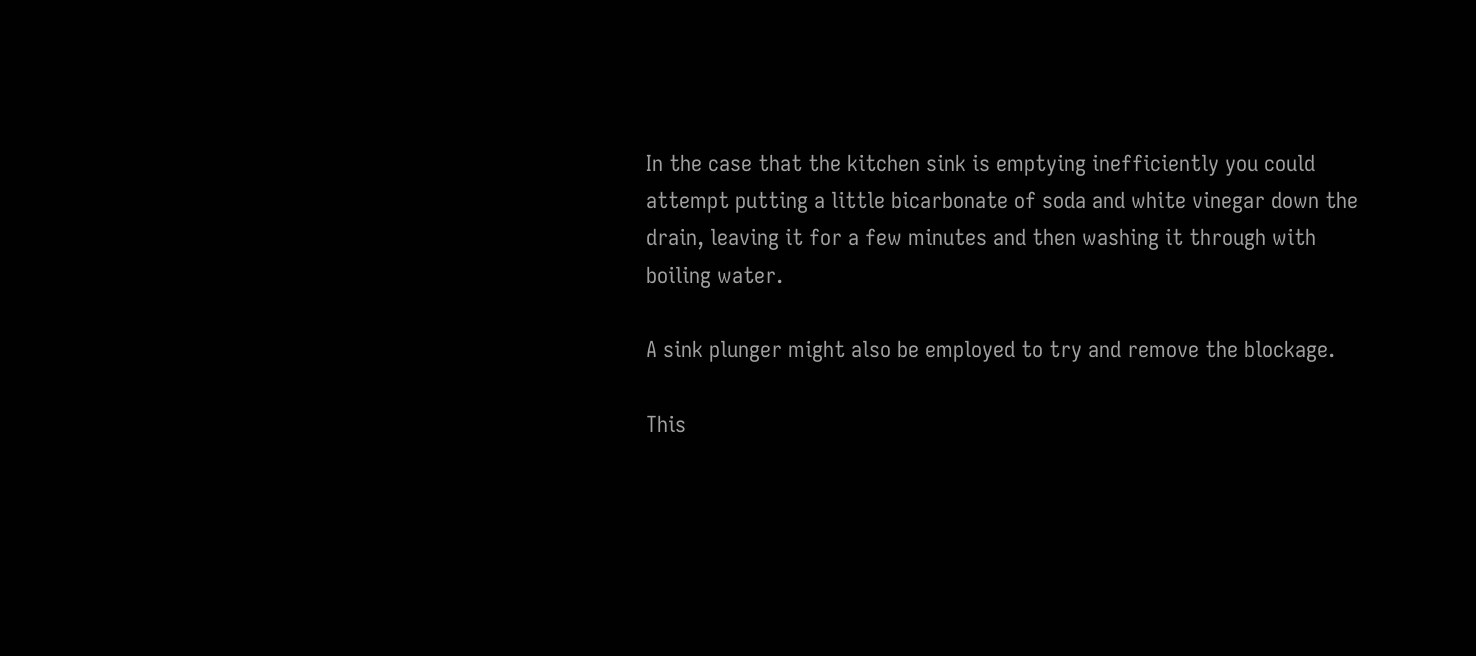In the case that the kitchen sink is emptying inefficiently you could attempt putting a little bicarbonate of soda and white vinegar down the drain, leaving it for a few minutes and then washing it through with boiling water.

A sink plunger might also be employed to try and remove the blockage.

This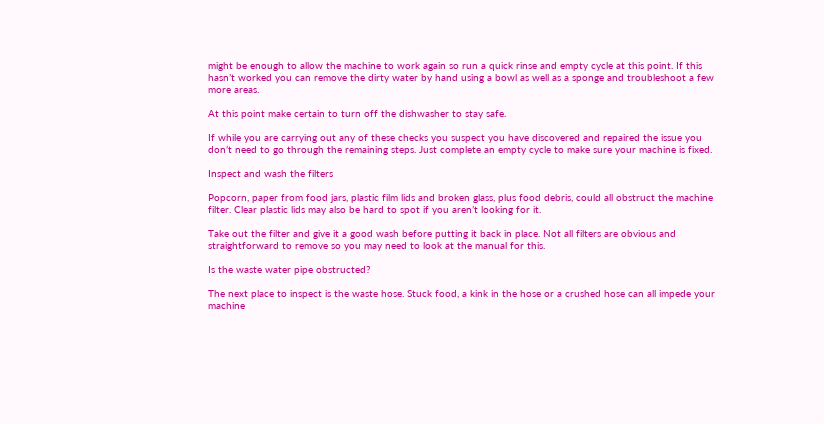might be enough to allow the machine to work again so run a quick rinse and empty cycle at this point. If this hasn’t worked you can remove the dirty water by hand using a bowl as well as a sponge and troubleshoot a few more areas.

At this point make certain to turn off the dishwasher to stay safe.

If while you are carrying out any of these checks you suspect you have discovered and repaired the issue you don’t need to go through the remaining steps. Just complete an empty cycle to make sure your machine is fixed.

Inspect and wash the filters

Popcorn, paper from food jars, plastic film lids and broken glass, plus food debris, could all obstruct the machine filter. Clear plastic lids may also be hard to spot if you aren’t looking for it.

Take out the filter and give it a good wash before putting it back in place. Not all filters are obvious and straightforward to remove so you may need to look at the manual for this.

Is the waste water pipe obstructed?

The next place to inspect is the waste hose. Stuck food, a kink in the hose or a crushed hose can all impede your machine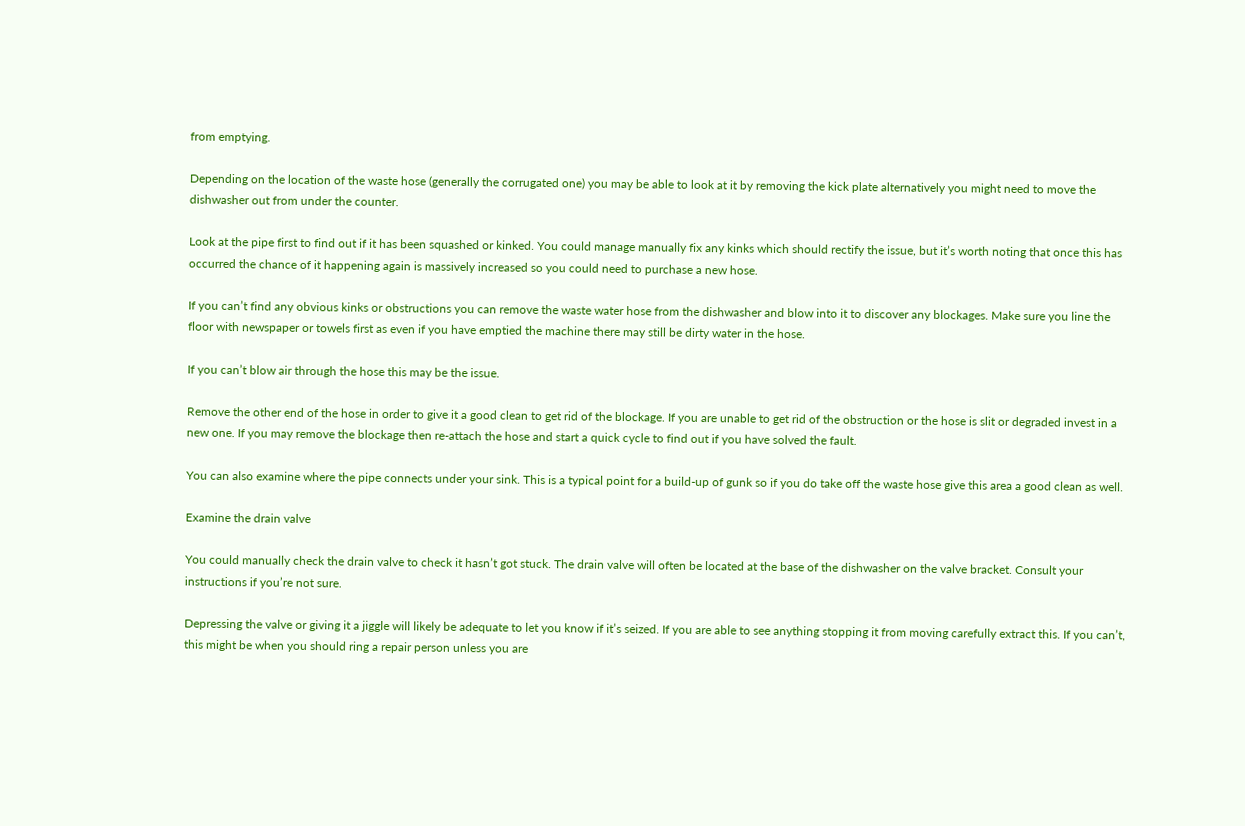from emptying.

Depending on the location of the waste hose (generally the corrugated one) you may be able to look at it by removing the kick plate alternatively you might need to move the dishwasher out from under the counter.

Look at the pipe first to find out if it has been squashed or kinked. You could manage manually fix any kinks which should rectify the issue, but it’s worth noting that once this has occurred the chance of it happening again is massively increased so you could need to purchase a new hose.

If you can’t find any obvious kinks or obstructions you can remove the waste water hose from the dishwasher and blow into it to discover any blockages. Make sure you line the floor with newspaper or towels first as even if you have emptied the machine there may still be dirty water in the hose.

If you can’t blow air through the hose this may be the issue.

Remove the other end of the hose in order to give it a good clean to get rid of the blockage. If you are unable to get rid of the obstruction or the hose is slit or degraded invest in a new one. If you may remove the blockage then re-attach the hose and start a quick cycle to find out if you have solved the fault.

You can also examine where the pipe connects under your sink. This is a typical point for a build-up of gunk so if you do take off the waste hose give this area a good clean as well.

Examine the drain valve

You could manually check the drain valve to check it hasn’t got stuck. The drain valve will often be located at the base of the dishwasher on the valve bracket. Consult your instructions if you’re not sure.

Depressing the valve or giving it a jiggle will likely be adequate to let you know if it’s seized. If you are able to see anything stopping it from moving carefully extract this. If you can’t, this might be when you should ring a repair person unless you are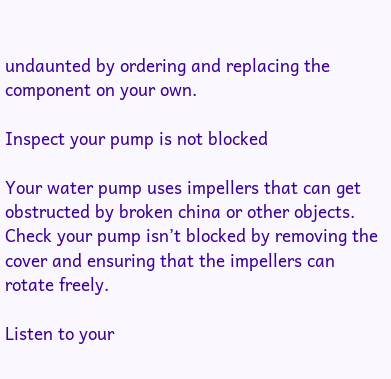undaunted by ordering and replacing the component on your own.

Inspect your pump is not blocked

Your water pump uses impellers that can get obstructed by broken china or other objects. Check your pump isn’t blocked by removing the cover and ensuring that the impellers can rotate freely.

Listen to your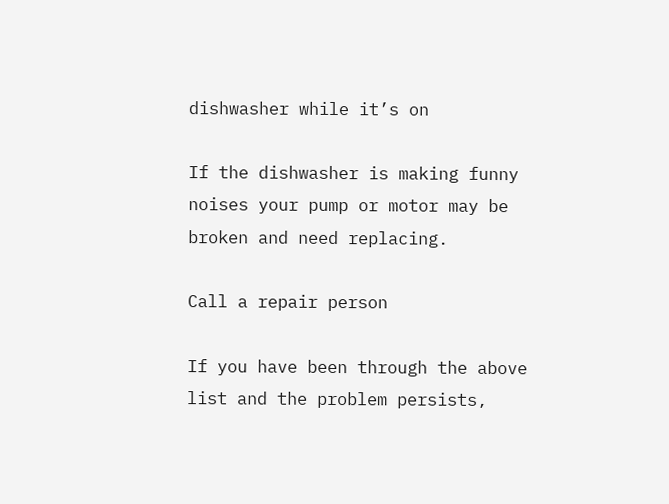dishwasher while it’s on

If the dishwasher is making funny noises your pump or motor may be broken and need replacing.

Call a repair person

If you have been through the above list and the problem persists,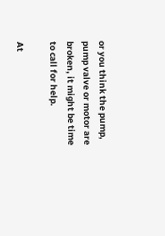or you think the pump, pump valve or motor are broken, it might be time to call for help.

At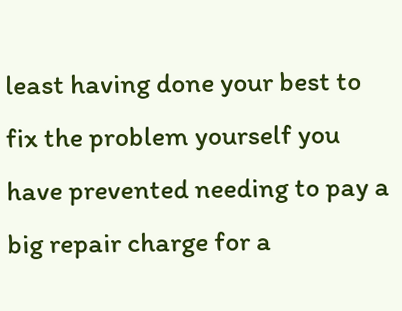least having done your best to fix the problem yourself you have prevented needing to pay a big repair charge for a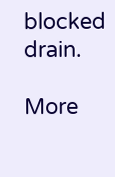blocked drain.

More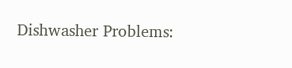Dishwasher Problems: